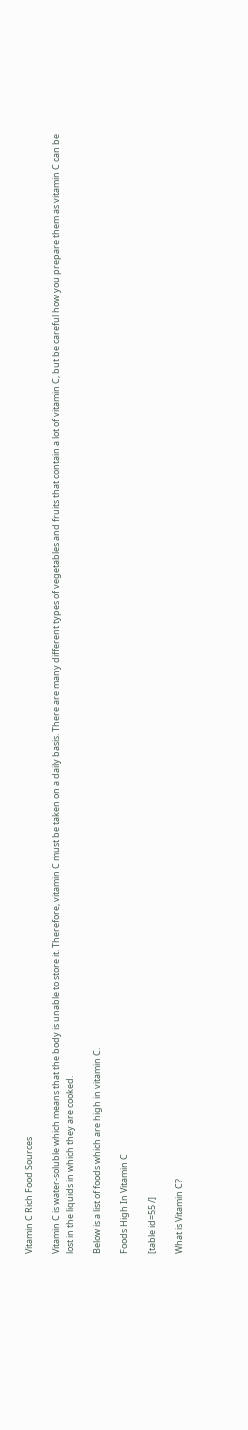Vitamin C Rich Food Sources

Vitamin C is water-soluble which means that the body is unable to store it. Therefore, vitamin C must be taken on a daily basis. There are many different types of vegetables and fruits that contain a lot of vitamin C, but be careful how you prepare them as vitamin C can be lost in the liquids in which they are cooked.

Below is a list of foods which are high in vitamin C.

Foods High In Vitamin C

[table id=55 /]

What is Vitamin C?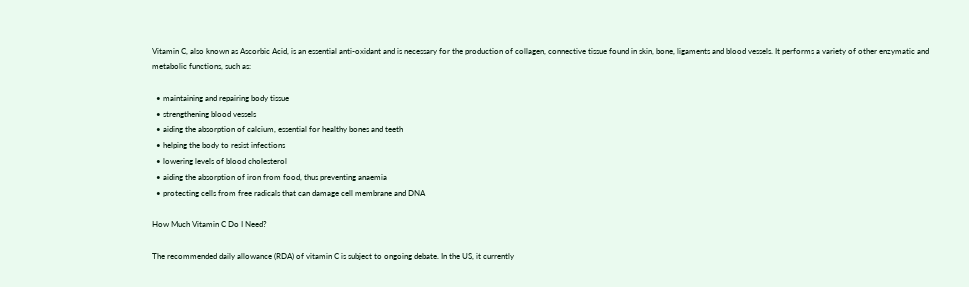Vitamin C, also known as Ascorbic Acid, is an essential anti-oxidant and is necessary for the production of collagen, connective tissue found in skin, bone, ligaments and blood vessels. It performs a variety of other enzymatic and metabolic functions, such as:

  • maintaining and repairing body tissue
  • strengthening blood vessels
  • aiding the absorption of calcium, essential for healthy bones and teeth
  • helping the body to resist infections
  • lowering levels of blood cholesterol
  • aiding the absorption of iron from food, thus preventing anaemia
  • protecting cells from free radicals that can damage cell membrane and DNA

How Much Vitamin C Do I Need?

The recommended daily allowance (RDA) of vitamin C is subject to ongoing debate. In the US, it currently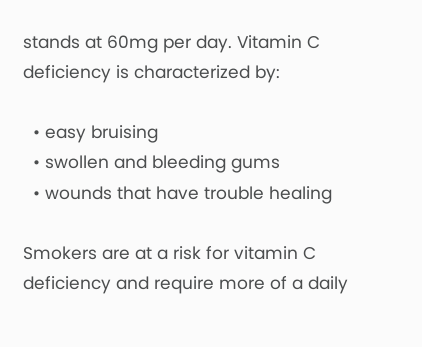stands at 60mg per day. Vitamin C deficiency is characterized by:

  • easy bruising
  • swollen and bleeding gums
  • wounds that have trouble healing

Smokers are at a risk for vitamin C deficiency and require more of a daily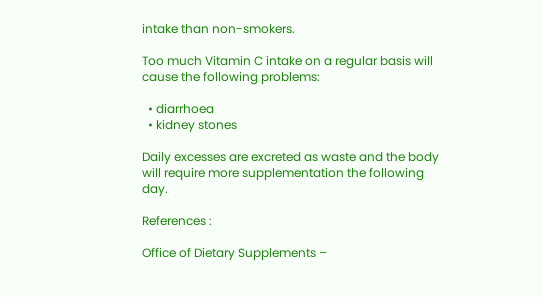intake than non-smokers.

Too much Vitamin C intake on a regular basis will cause the following problems:

  • diarrhoea
  • kidney stones

Daily excesses are excreted as waste and the body will require more supplementation the following day.

References :

Office of Dietary Supplements –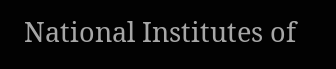National Institutes of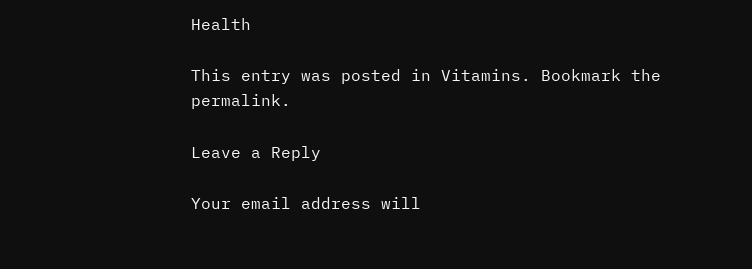Health

This entry was posted in Vitamins. Bookmark the permalink.

Leave a Reply

Your email address will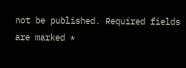not be published. Required fields are marked *